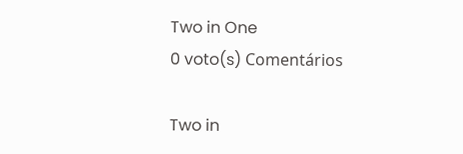Two in One
0 voto(s) Comentários

Two in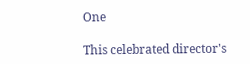One

This celebrated director's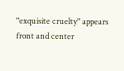"exquisite cruelty" appears front and center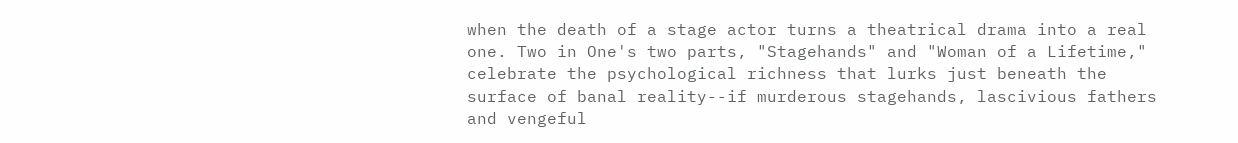when the death of a stage actor turns a theatrical drama into a real one. Two in One's two parts, "Stagehands" and "Woman of a Lifetime," celebrate the psychological richness that lurks just beneath the surface of banal reality--if murderous stagehands, lascivious fathers and vengeful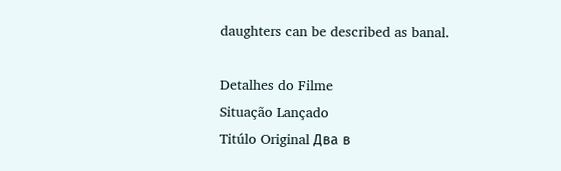daughters can be described as banal.

Detalhes do Filme
Situação Lançado
Titúlo Original Два в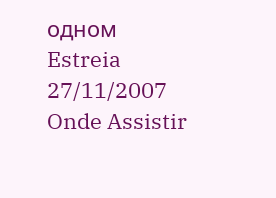одном
Estreia 27/11/2007
Onde Assistir